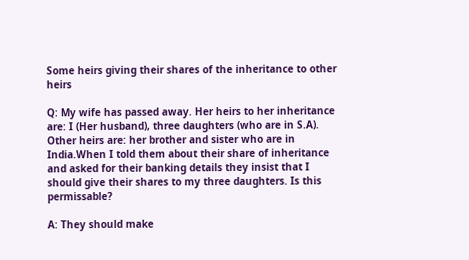Some heirs giving their shares of the inheritance to other heirs

Q: My wife has passed away. Her heirs to her inheritance are: I (Her husband), three daughters (who are in S.A). Other heirs are: her brother and sister who are in India.When I told them about their share of inheritance and asked for their banking details they insist that I should give their shares to my three daughters. Is this permissable?

A: They should make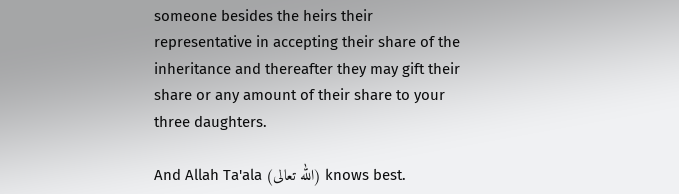someone besides the heirs their representative in accepting their share of the inheritance and thereafter they may gift their share or any amount of their share to your three daughters.

And Allah Ta'ala (الله تعالى) knows best.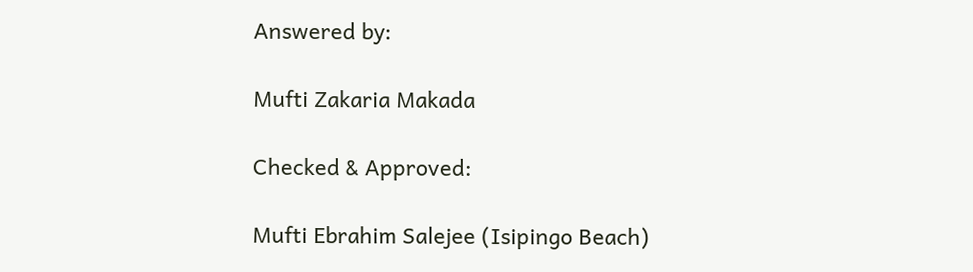Answered by:

Mufti Zakaria Makada

Checked & Approved:

Mufti Ebrahim Salejee (Isipingo Beach)